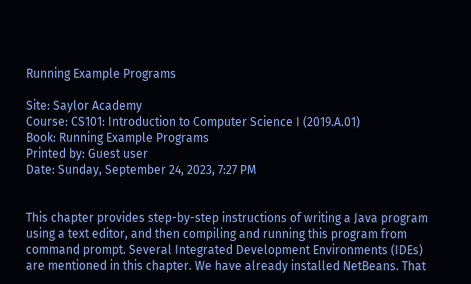Running Example Programs

Site: Saylor Academy
Course: CS101: Introduction to Computer Science I (2019.A.01)
Book: Running Example Programs
Printed by: Guest user
Date: Sunday, September 24, 2023, 7:27 PM


This chapter provides step-by-step instructions of writing a Java program using a text editor, and then compiling and running this program from command prompt. Several Integrated Development Environments (IDEs) are mentioned in this chapter. We have already installed NetBeans. That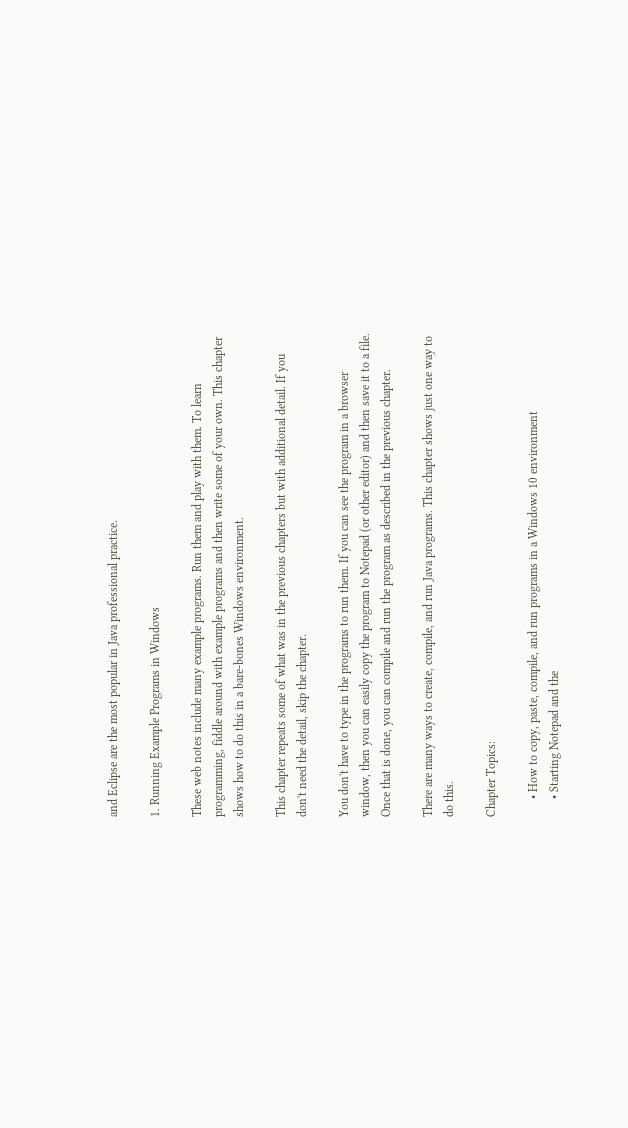and Eclipse are the most popular in Java professional practice.

1. Running Example Programs in Windows

These web notes include many example programs. Run them and play with them. To learn programming, fiddle around with example programs and then write some of your own. This chapter shows how to do this in a bare-bones Windows environment.

This chapter repeats some of what was in the previous chapters but with additional detail. If you don't need the detail, skip the chapter.

You don't have to type in the programs to run them. If you can see the program in a browser window, then you can easily copy the program to Notepad (or other editor) and then save it to a file. Once that is done, you can compile and run the program as described in the previous chapter.

There are many ways to create, compile, and run Java programs. This chapter shows just one way to do this.

Chapter Topics:

      • How to copy, paste, compile, and run programs in a Windows 10 environment
      • Starting Notepad and the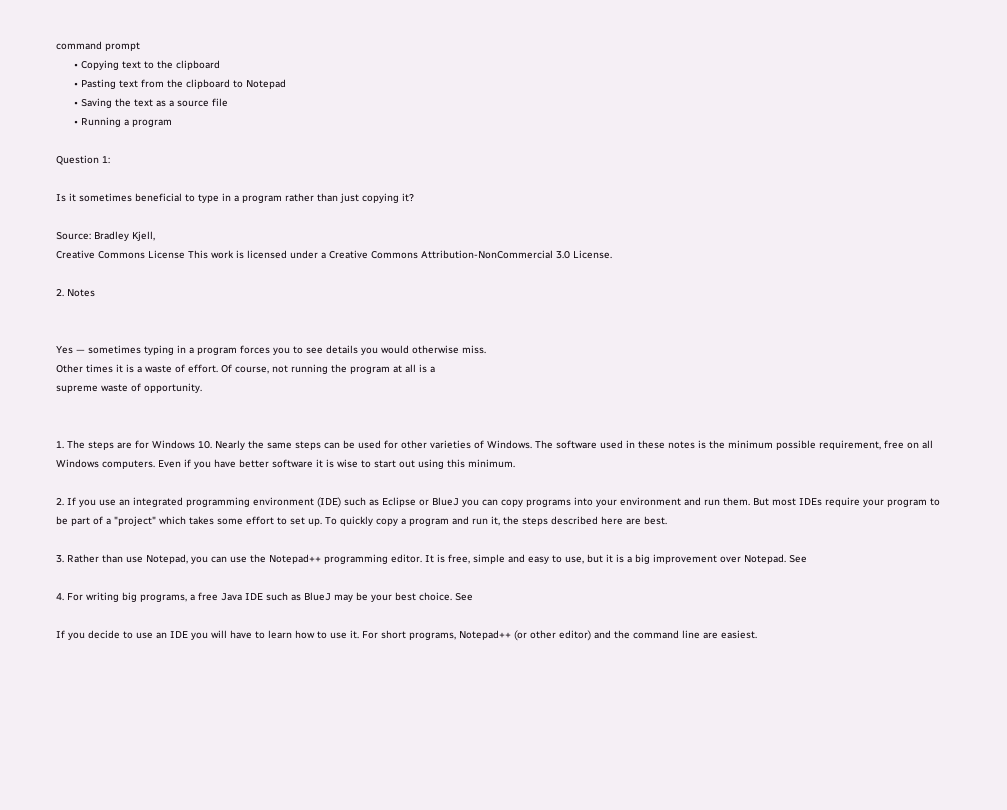command prompt
      • Copying text to the clipboard
      • Pasting text from the clipboard to Notepad
      • Saving the text as a source file
      • Running a program

Question 1:

Is it sometimes beneficial to type in a program rather than just copying it?

Source: Bradley Kjell,
Creative Commons License This work is licensed under a Creative Commons Attribution-NonCommercial 3.0 License.

2. Notes


Yes — sometimes typing in a program forces you to see details you would otherwise miss.
Other times it is a waste of effort. Of course, not running the program at all is a
supreme waste of opportunity.


1. The steps are for Windows 10. Nearly the same steps can be used for other varieties of Windows. The software used in these notes is the minimum possible requirement, free on all Windows computers. Even if you have better software it is wise to start out using this minimum.

2. If you use an integrated programming environment (IDE) such as Eclipse or BlueJ you can copy programs into your environment and run them. But most IDEs require your program to be part of a "project" which takes some effort to set up. To quickly copy a program and run it, the steps described here are best.

3. Rather than use Notepad, you can use the Notepad++ programming editor. It is free, simple and easy to use, but it is a big improvement over Notepad. See

4. For writing big programs, a free Java IDE such as BlueJ may be your best choice. See

If you decide to use an IDE you will have to learn how to use it. For short programs, Notepad++ (or other editor) and the command line are easiest.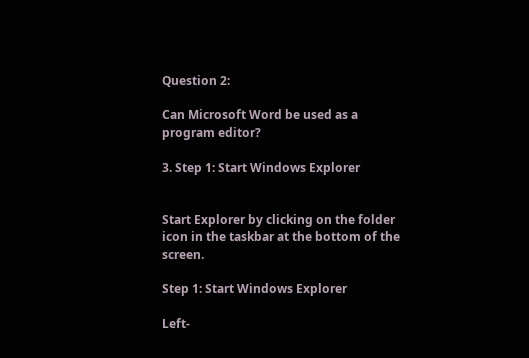Question 2:

Can Microsoft Word be used as a program editor?

3. Step 1: Start Windows Explorer


Start Explorer by clicking on the folder icon in the taskbar at the bottom of the screen.

Step 1: Start Windows Explorer

Left-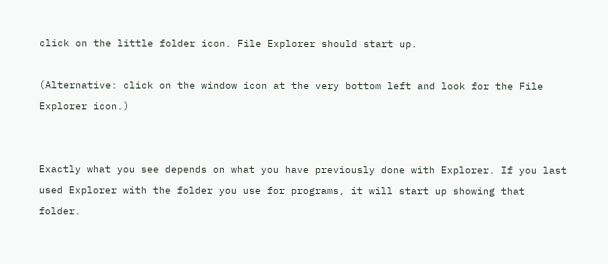click on the little folder icon. File Explorer should start up.

(Alternative: click on the window icon at the very bottom left and look for the File Explorer icon.)


Exactly what you see depends on what you have previously done with Explorer. If you last used Explorer with the folder you use for programs, it will start up showing that folder.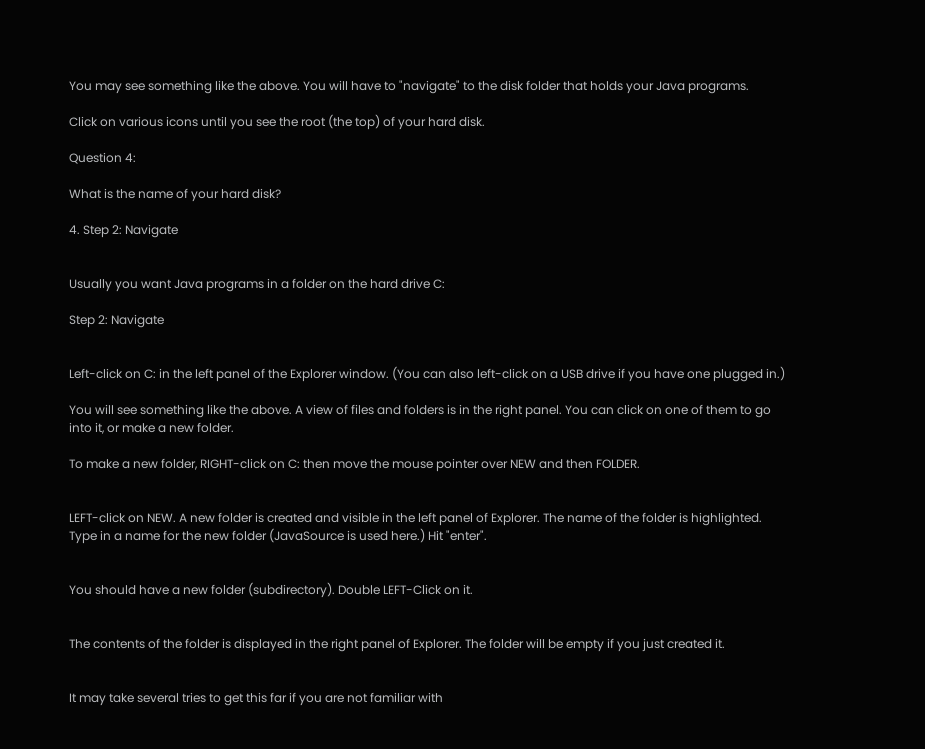You may see something like the above. You will have to "navigate" to the disk folder that holds your Java programs.

Click on various icons until you see the root (the top) of your hard disk.

Question 4:

What is the name of your hard disk?

4. Step 2: Navigate


Usually you want Java programs in a folder on the hard drive C:

Step 2: Navigate


Left-click on C: in the left panel of the Explorer window. (You can also left-click on a USB drive if you have one plugged in.)

You will see something like the above. A view of files and folders is in the right panel. You can click on one of them to go into it, or make a new folder.

To make a new folder, RIGHT-click on C: then move the mouse pointer over NEW and then FOLDER.


LEFT-click on NEW. A new folder is created and visible in the left panel of Explorer. The name of the folder is highlighted. Type in a name for the new folder (JavaSource is used here.) Hit "enter".


You should have a new folder (subdirectory). Double LEFT-Click on it.


The contents of the folder is displayed in the right panel of Explorer. The folder will be empty if you just created it.


It may take several tries to get this far if you are not familiar with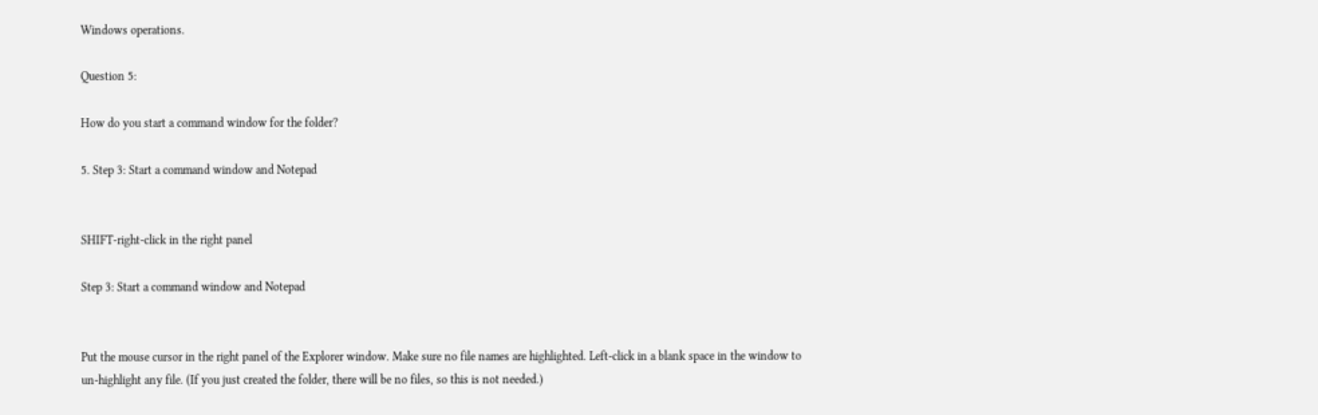Windows operations.

Question 5:

How do you start a command window for the folder?

5. Step 3: Start a command window and Notepad


SHIFT-right-click in the right panel

Step 3: Start a command window and Notepad


Put the mouse cursor in the right panel of the Explorer window. Make sure no file names are highlighted. Left-click in a blank space in the window to un-highlight any file. (If you just created the folder, there will be no files, so this is not needed.)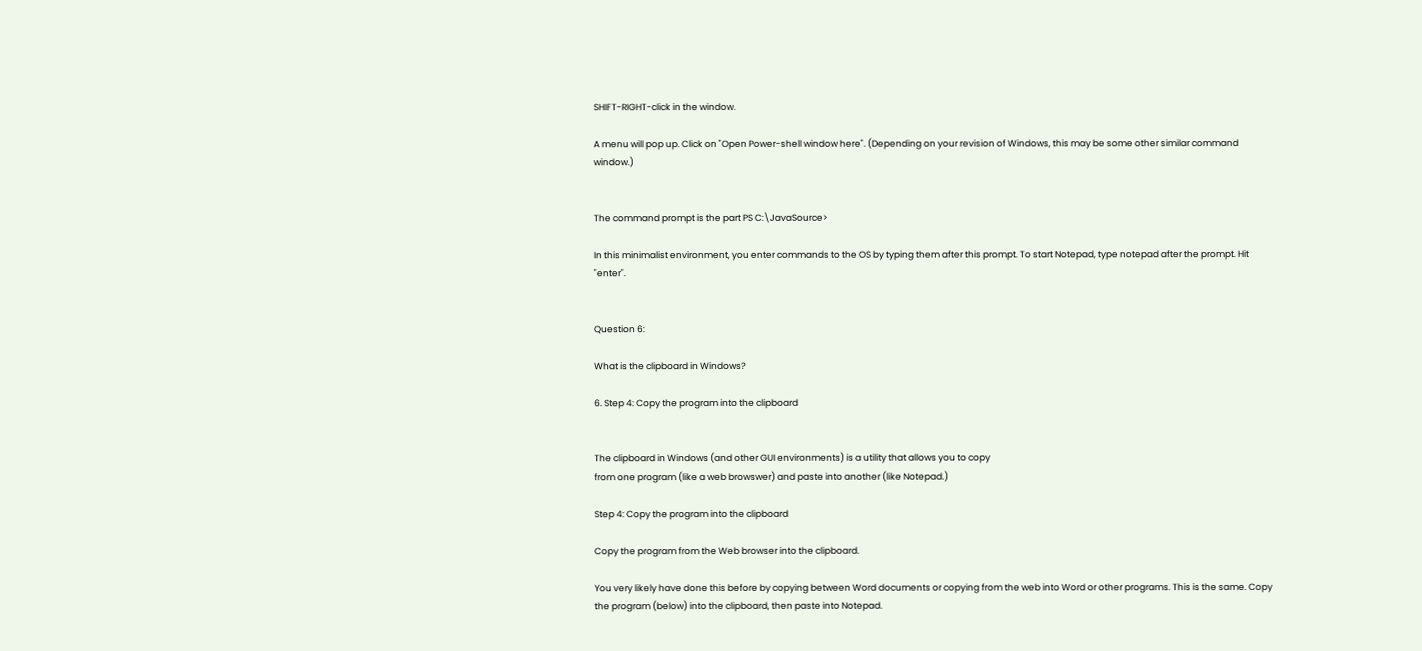SHIFT-RIGHT-click in the window.

A menu will pop up. Click on "Open Power-shell window here". (Depending on your revision of Windows, this may be some other similar command window.)


The command prompt is the part PS C:\JavaSource>

In this minimalist environment, you enter commands to the OS by typing them after this prompt. To start Notepad, type notepad after the prompt. Hit "enter".


Question 6:

What is the clipboard in Windows?

6. Step 4: Copy the program into the clipboard


The clipboard in Windows (and other GUI environments) is a utility that allows you to copy
from one program (like a web browswer) and paste into another (like Notepad.)

Step 4: Copy the program into the clipboard

Copy the program from the Web browser into the clipboard.

You very likely have done this before by copying between Word documents or copying from the web into Word or other programs. This is the same. Copy the program (below) into the clipboard, then paste into Notepad.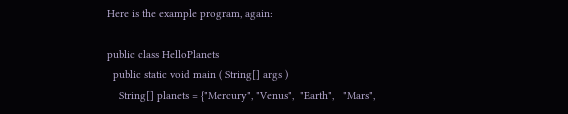Here is the example program, again:

public class HelloPlanets
  public static void main ( String[] args )
    String[] planets = {"Mercury", "Venus",  "Earth",   "Mars",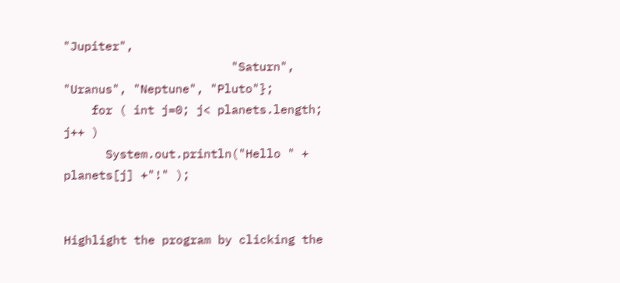"Jupiter",
                        "Saturn",  "Uranus", "Neptune", "Pluto"};
    for ( int j=0; j< planets.length; j++ )
      System.out.println("Hello " + planets[j] +"!" );


Highlight the program by clicking the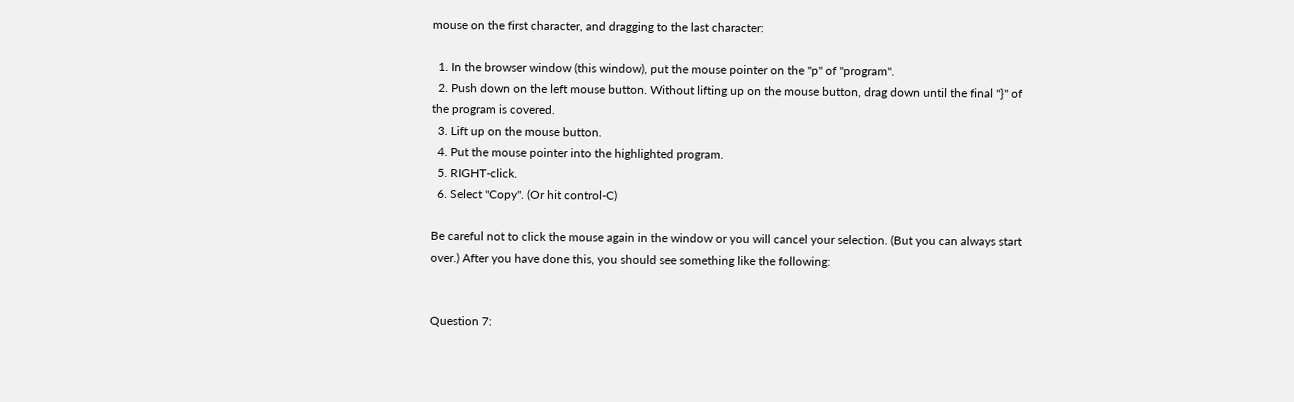mouse on the first character, and dragging to the last character:

  1. In the browser window (this window), put the mouse pointer on the "p" of "program".
  2. Push down on the left mouse button. Without lifting up on the mouse button, drag down until the final "}" of the program is covered.
  3. Lift up on the mouse button.
  4. Put the mouse pointer into the highlighted program.
  5. RIGHT-click.
  6. Select "Copy". (Or hit control-C)

Be careful not to click the mouse again in the window or you will cancel your selection. (But you can always start over.) After you have done this, you should see something like the following:


Question 7: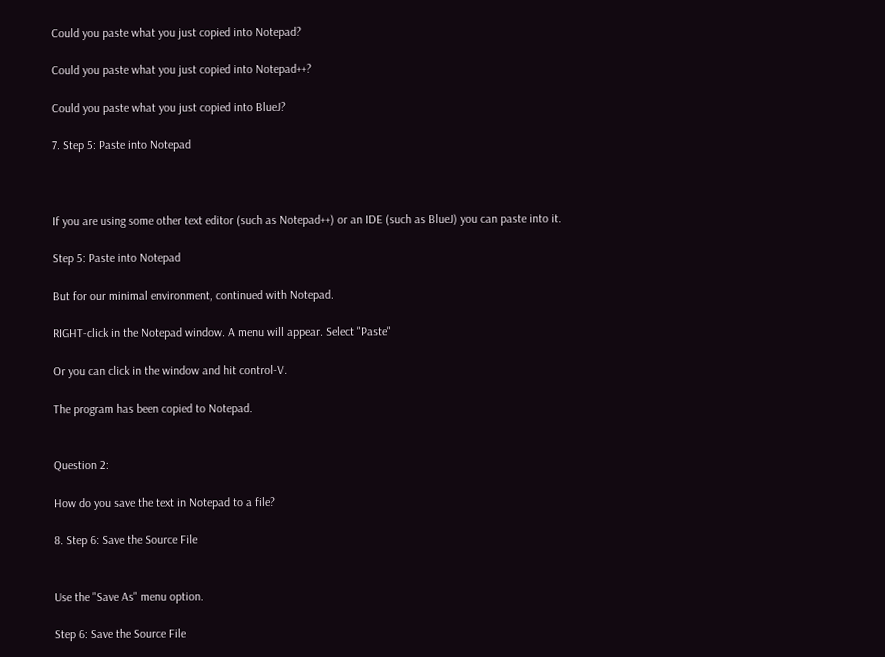Could you paste what you just copied into Notepad?

Could you paste what you just copied into Notepad++?

Could you paste what you just copied into BlueJ?

7. Step 5: Paste into Notepad



If you are using some other text editor (such as Notepad++) or an IDE (such as BlueJ) you can paste into it.

Step 5: Paste into Notepad

But for our minimal environment, continued with Notepad.

RIGHT-click in the Notepad window. A menu will appear. Select "Paste"

Or you can click in the window and hit control-V.

The program has been copied to Notepad.


Question 2:

How do you save the text in Notepad to a file?

8. Step 6: Save the Source File


Use the "Save As" menu option.

Step 6: Save the Source File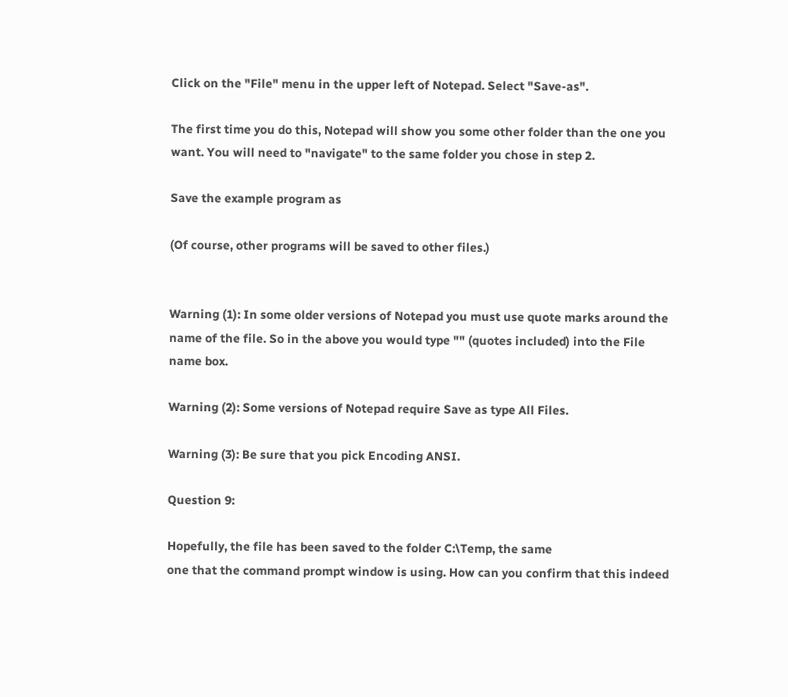Click on the "File" menu in the upper left of Notepad. Select "Save-as".

The first time you do this, Notepad will show you some other folder than the one you want. You will need to "navigate" to the same folder you chose in step 2.

Save the example program as

(Of course, other programs will be saved to other files.)


Warning (1): In some older versions of Notepad you must use quote marks around the name of the file. So in the above you would type "" (quotes included) into the File name box.

Warning (2): Some versions of Notepad require Save as type All Files.

Warning (3): Be sure that you pick Encoding ANSI.

Question 9:

Hopefully, the file has been saved to the folder C:\Temp, the same
one that the command prompt window is using. How can you confirm that this indeed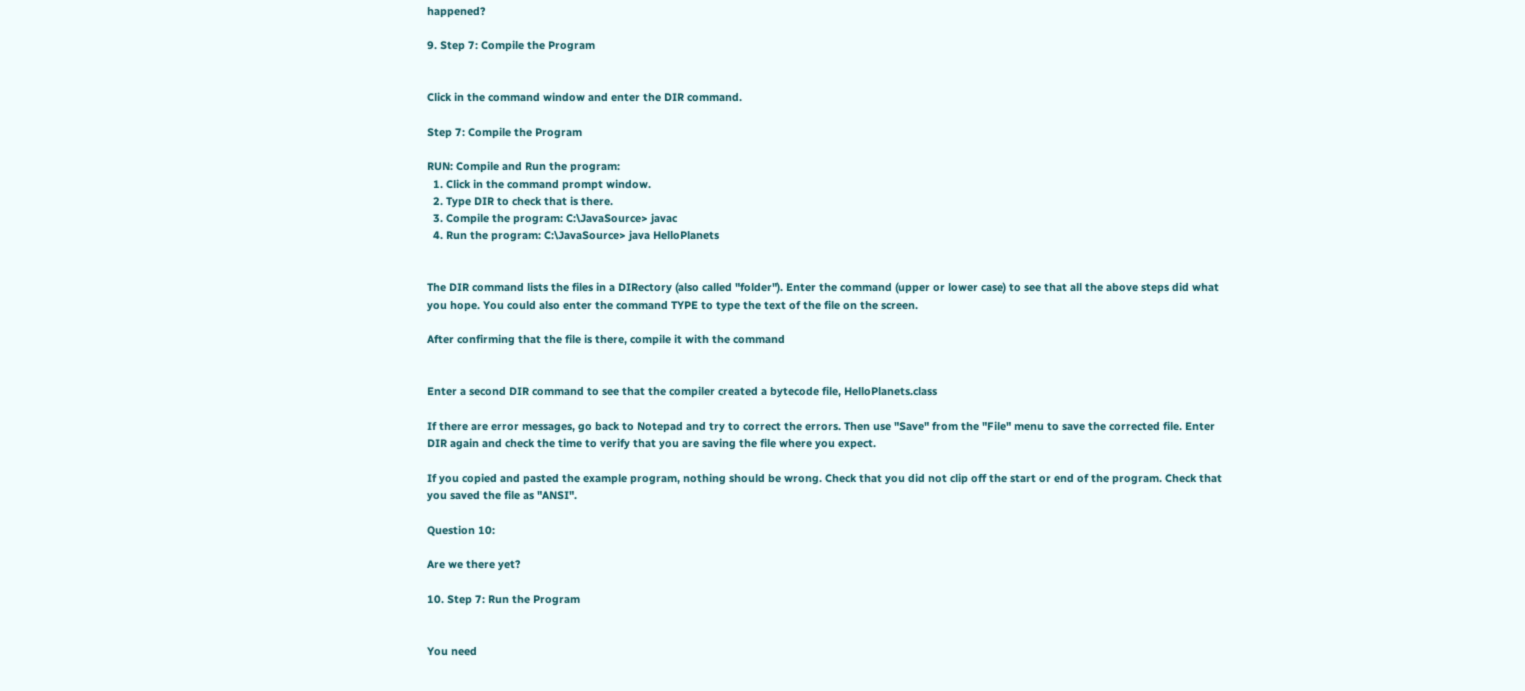happened?

9. Step 7: Compile the Program


Click in the command window and enter the DIR command.

Step 7: Compile the Program

RUN: Compile and Run the program:
  1. Click in the command prompt window.
  2. Type DIR to check that is there.
  3. Compile the program: C:\JavaSource> javac
  4. Run the program: C:\JavaSource> java HelloPlanets


The DIR command lists the files in a DIRectory (also called "folder"). Enter the command (upper or lower case) to see that all the above steps did what you hope. You could also enter the command TYPE to type the text of the file on the screen.

After confirming that the file is there, compile it with the command


Enter a second DIR command to see that the compiler created a bytecode file, HelloPlanets.class

If there are error messages, go back to Notepad and try to correct the errors. Then use "Save" from the "File" menu to save the corrected file. Enter DIR again and check the time to verify that you are saving the file where you expect.

If you copied and pasted the example program, nothing should be wrong. Check that you did not clip off the start or end of the program. Check that you saved the file as "ANSI".

Question 10:

Are we there yet?

10. Step 7: Run the Program


You need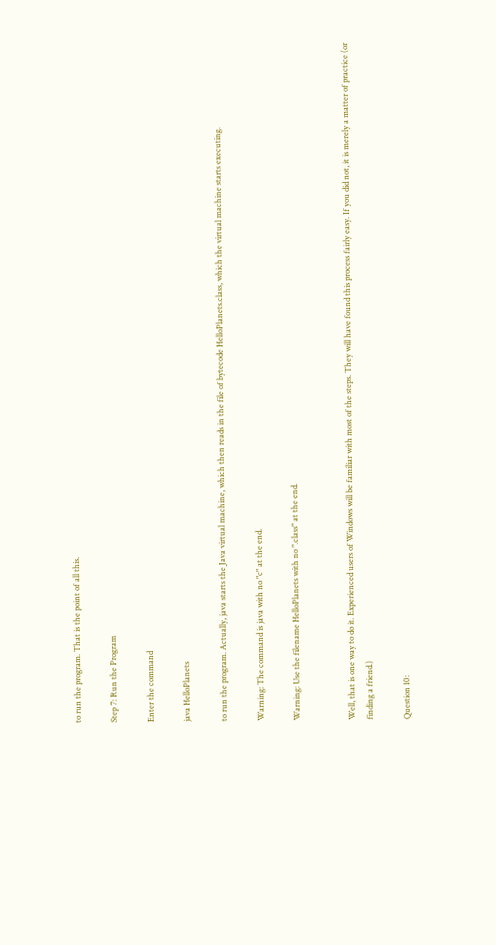to run the program. That is the point of all this.

Step 7: Run the Program

Enter the command

java HelloPlanets

to run the program. Actually, java starts the Java virtual machine, which then reads in the file of bytecode HelloPlanets.class, which the virtual machine starts executing.

Warning: The command is java with no "c" at the end.

Warning: Use the filename HelloPlanets with no ".class" at the end.


Well, that is one way to do it. Experienced users of Windows will be familiar with most of the steps. They will have found this process fairly easy. If you did not, it is merely a matter of practice (or finding a friend.)

Question 10: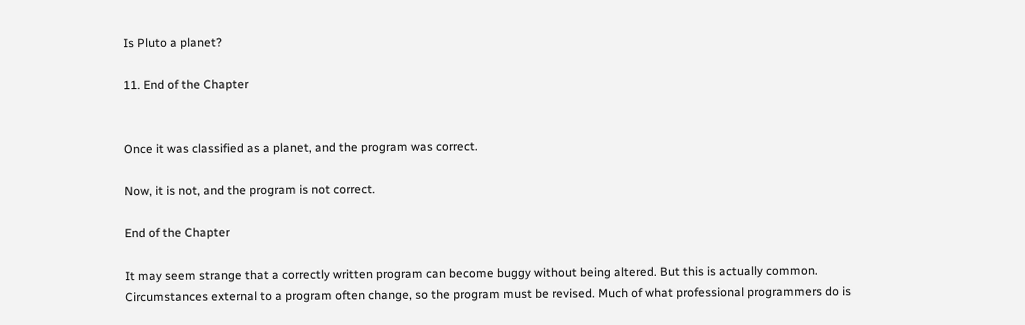Is Pluto a planet?

11. End of the Chapter


Once it was classified as a planet, and the program was correct.

Now, it is not, and the program is not correct.

End of the Chapter

It may seem strange that a correctly written program can become buggy without being altered. But this is actually common. Circumstances external to a program often change, so the program must be revised. Much of what professional programmers do is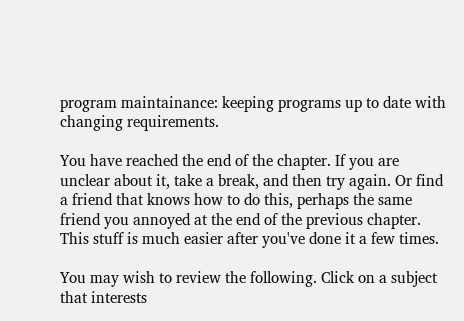program maintainance: keeping programs up to date with changing requirements.

You have reached the end of the chapter. If you are unclear about it, take a break, and then try again. Or find a friend that knows how to do this, perhaps the same friend you annoyed at the end of the previous chapter. This stuff is much easier after you've done it a few times.

You may wish to review the following. Click on a subject that interests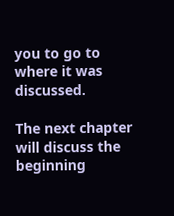you to go to where it was discussed.

The next chapter will discuss the beginning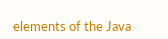elements of the Java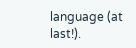language (at last!).